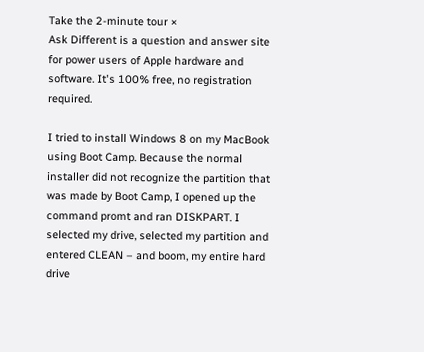Take the 2-minute tour ×
Ask Different is a question and answer site for power users of Apple hardware and software. It's 100% free, no registration required.

I tried to install Windows 8 on my MacBook using Boot Camp. Because the normal installer did not recognize the partition that was made by Boot Camp, I opened up the command promt and ran DISKPART. I selected my drive, selected my partition and entered CLEAN – and boom, my entire hard drive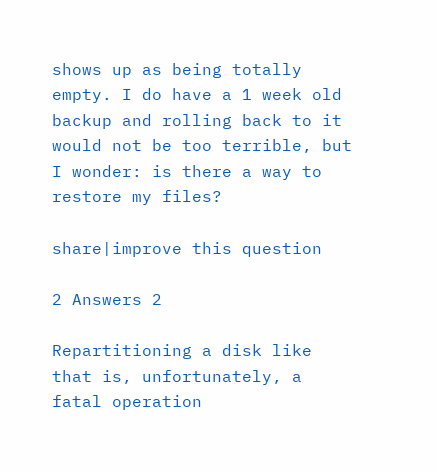shows up as being totally empty. I do have a 1 week old backup and rolling back to it would not be too terrible, but I wonder: is there a way to restore my files?

share|improve this question

2 Answers 2

Repartitioning a disk like that is, unfortunately, a fatal operation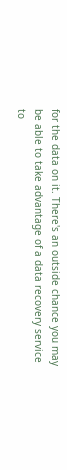for the data on it. There's an outside chance you may be able to take advantage of a data recovery service to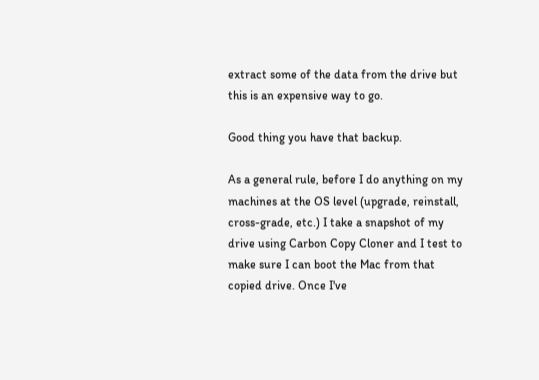extract some of the data from the drive but this is an expensive way to go.

Good thing you have that backup.

As a general rule, before I do anything on my machines at the OS level (upgrade, reinstall, cross-grade, etc.) I take a snapshot of my drive using Carbon Copy Cloner and I test to make sure I can boot the Mac from that copied drive. Once I've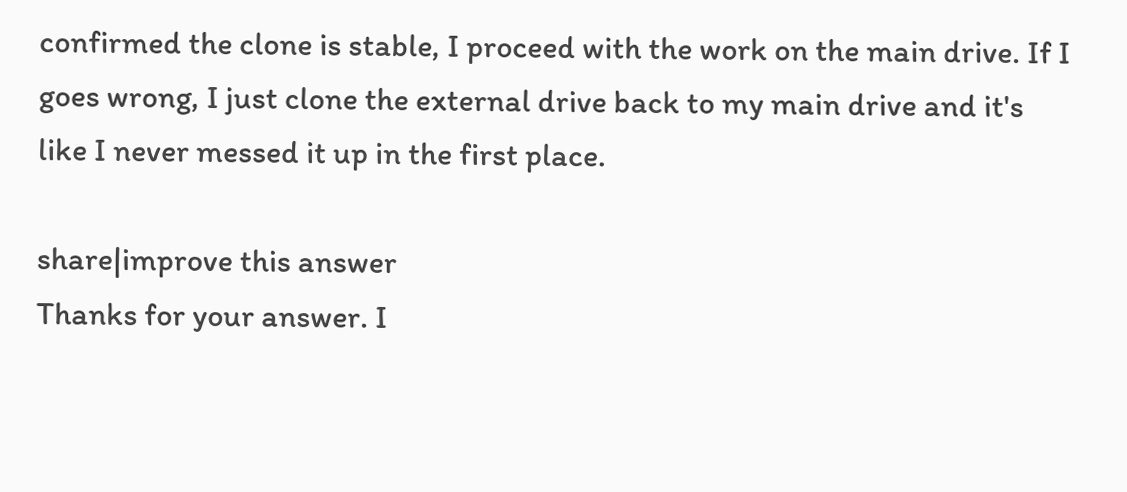confirmed the clone is stable, I proceed with the work on the main drive. If I goes wrong, I just clone the external drive back to my main drive and it's like I never messed it up in the first place.

share|improve this answer
Thanks for your answer. I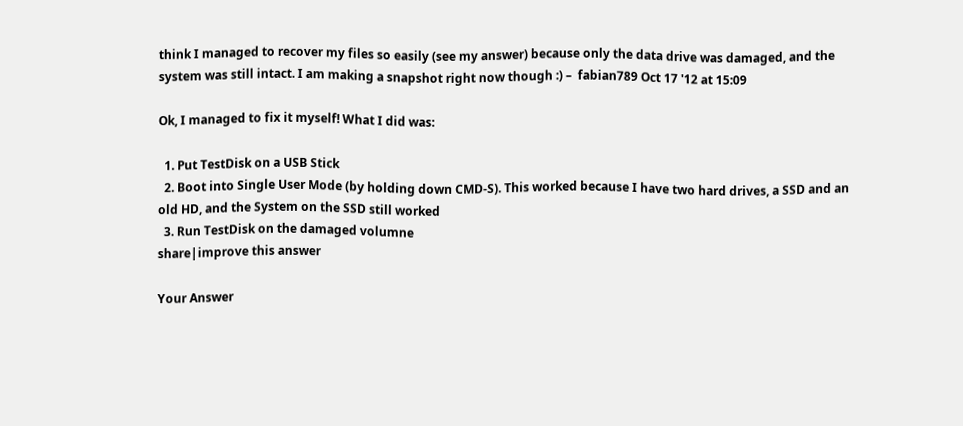think I managed to recover my files so easily (see my answer) because only the data drive was damaged, and the system was still intact. I am making a snapshot right now though :) –  fabian789 Oct 17 '12 at 15:09

Ok, I managed to fix it myself! What I did was:

  1. Put TestDisk on a USB Stick
  2. Boot into Single User Mode (by holding down CMD-S). This worked because I have two hard drives, a SSD and an old HD, and the System on the SSD still worked
  3. Run TestDisk on the damaged volumne
share|improve this answer

Your Answer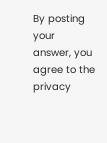By posting your answer, you agree to the privacy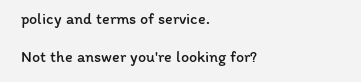policy and terms of service.

Not the answer you're looking for?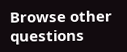Browse other questions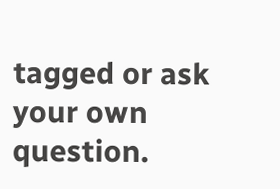tagged or ask your own question.